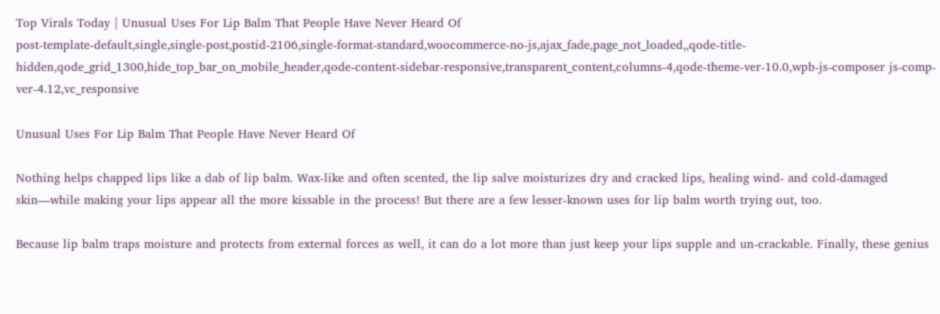Top Virals Today | Unusual Uses For Lip Balm That People Have Never Heard Of
post-template-default,single,single-post,postid-2106,single-format-standard,woocommerce-no-js,ajax_fade,page_not_loaded,,qode-title-hidden,qode_grid_1300,hide_top_bar_on_mobile_header,qode-content-sidebar-responsive,transparent_content,columns-4,qode-theme-ver-10.0,wpb-js-composer js-comp-ver-4.12,vc_responsive

Unusual Uses For Lip Balm That People Have Never Heard Of

Nothing helps chapped lips like a dab of lip balm. Wax-like and often scented, the lip salve moisturizes dry and cracked lips, healing wind- and cold-damaged skin—while making your lips appear all the more kissable in the process! But there are a few lesser-known uses for lip balm worth trying out, too.

Because lip balm traps moisture and protects from external forces as well, it can do a lot more than just keep your lips supple and un-crackable. Finally, these genius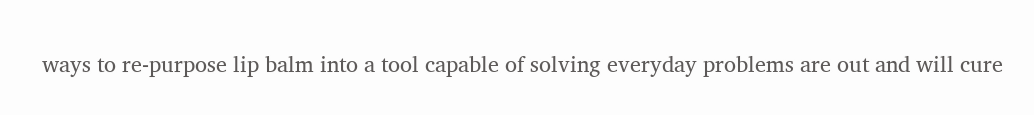ways to re-purpose lip balm into a tool capable of solving everyday problems are out and will cure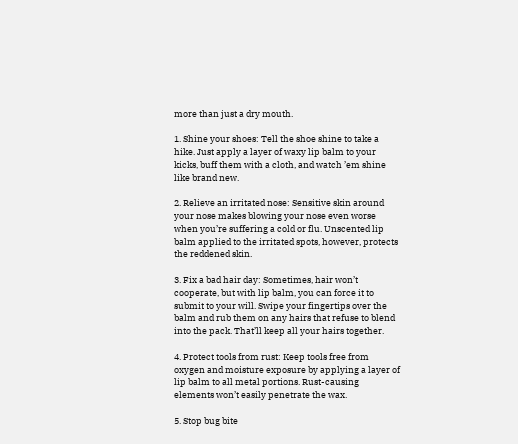more than just a dry mouth.

1. Shine your shoes: Tell the shoe shine to take a hike. Just apply a layer of waxy lip balm to your kicks, buff them with a cloth, and watch ’em shine like brand new.

2. Relieve an irritated nose: Sensitive skin around your nose makes blowing your nose even worse when you’re suffering a cold or flu. Unscented lip balm applied to the irritated spots, however, protects the reddened skin.

3. Fix a bad hair day: Sometimes, hair won’t cooperate, but with lip balm, you can force it to submit to your will. Swipe your fingertips over the balm and rub them on any hairs that refuse to blend into the pack. That’ll keep all your hairs together.

4. Protect tools from rust: Keep tools free from oxygen and moisture exposure by applying a layer of lip balm to all metal portions. Rust-causing elements won’t easily penetrate the wax.

5. Stop bug bite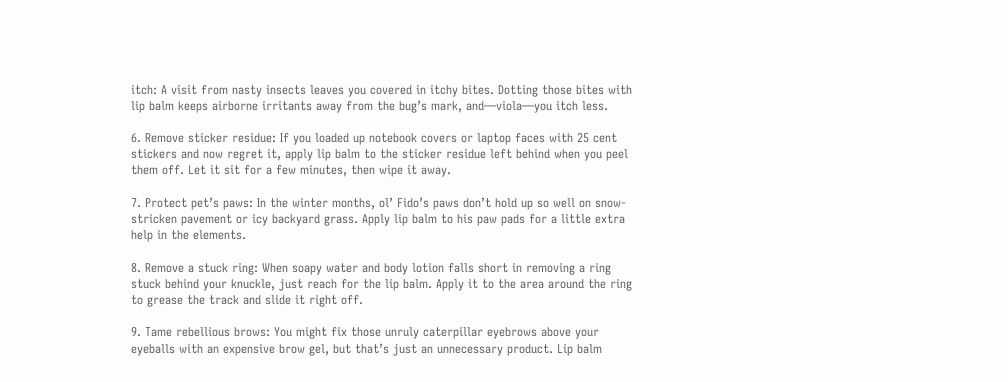itch: A visit from nasty insects leaves you covered in itchy bites. Dotting those bites with lip balm keeps airborne irritants away from the bug’s mark, and—viola—you itch less.

6. Remove sticker residue: If you loaded up notebook covers or laptop faces with 25 cent stickers and now regret it, apply lip balm to the sticker residue left behind when you peel them off. Let it sit for a few minutes, then wipe it away.

7. Protect pet’s paws: In the winter months, ol’ Fido’s paws don’t hold up so well on snow-stricken pavement or icy backyard grass. Apply lip balm to his paw pads for a little extra help in the elements.

8. Remove a stuck ring: When soapy water and body lotion falls short in removing a ring stuck behind your knuckle, just reach for the lip balm. Apply it to the area around the ring to grease the track and slide it right off.

9. Tame rebellious brows: You might fix those unruly caterpillar eyebrows above your eyeballs with an expensive brow gel, but that’s just an unnecessary product. Lip balm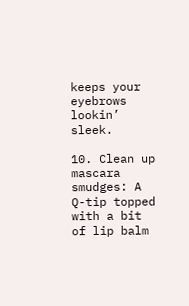keeps your eyebrows lookin’ sleek.

10. Clean up mascara smudges: A Q-tip topped with a bit of lip balm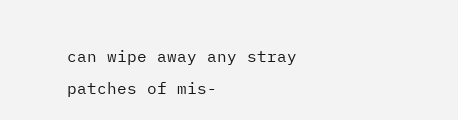can wipe away any stray patches of mis-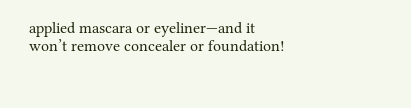applied mascara or eyeliner—and it won’t remove concealer or foundation!